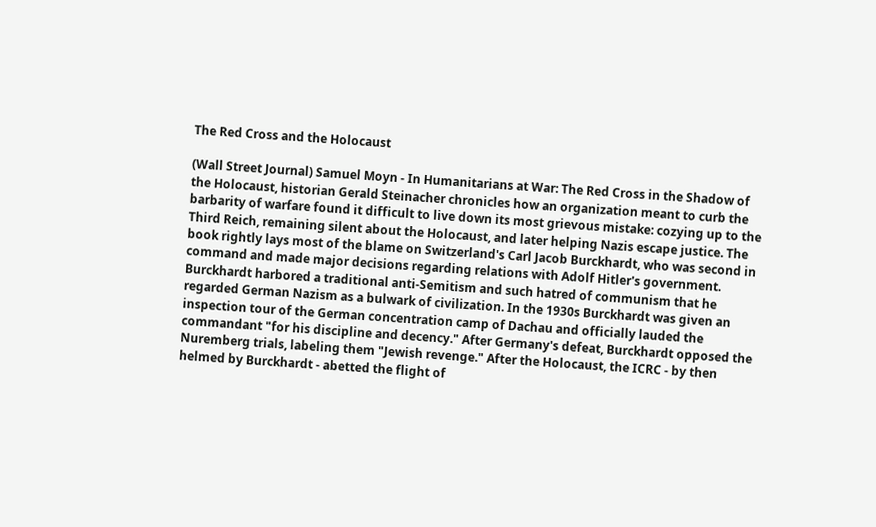The Red Cross and the Holocaust

(Wall Street Journal) Samuel Moyn - In Humanitarians at War: The Red Cross in the Shadow of the Holocaust, historian Gerald Steinacher chronicles how an organization meant to curb the barbarity of warfare found it difficult to live down its most grievous mistake: cozying up to the Third Reich, remaining silent about the Holocaust, and later helping Nazis escape justice. The book rightly lays most of the blame on Switzerland's Carl Jacob Burckhardt, who was second in command and made major decisions regarding relations with Adolf Hitler's government. Burckhardt harbored a traditional anti-Semitism and such hatred of communism that he regarded German Nazism as a bulwark of civilization. In the 1930s Burckhardt was given an inspection tour of the German concentration camp of Dachau and officially lauded the commandant "for his discipline and decency." After Germany's defeat, Burckhardt opposed the Nuremberg trials, labeling them "Jewish revenge." After the Holocaust, the ICRC - by then helmed by Burckhardt - abetted the flight of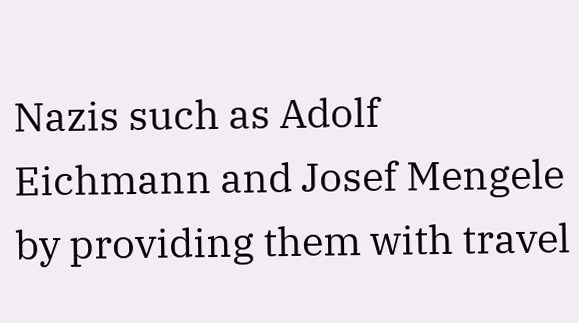Nazis such as Adolf Eichmann and Josef Mengele by providing them with travel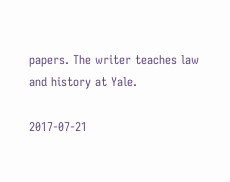papers. The writer teaches law and history at Yale.

2017-07-21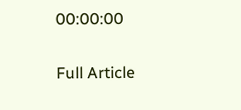00:00:00

Full Article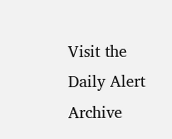Visit the Daily Alert Archive